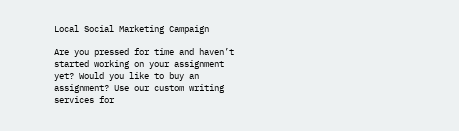Local Social Marketing Campaign

Are you pressed for time and haven’t started working on your assignment yet? Would you like to buy an assignment? Use our custom writing services for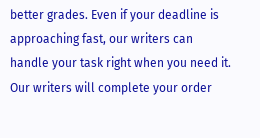better grades. Even if your deadline is approaching fast, our writers can handle your task right when you need it. Our writers will complete your order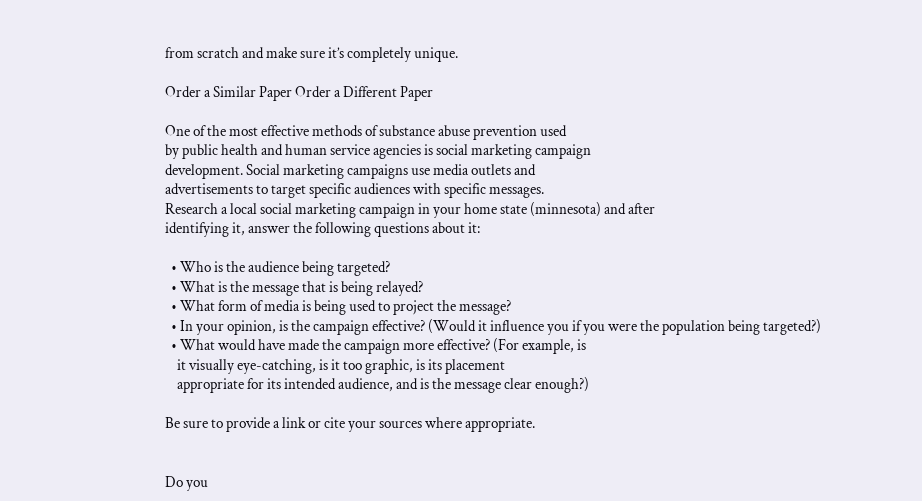from scratch and make sure it’s completely unique.

Order a Similar Paper Order a Different Paper

One of the most effective methods of substance abuse prevention used
by public health and human service agencies is social marketing campaign
development. Social marketing campaigns use media outlets and
advertisements to target specific audiences with specific messages.
Research a local social marketing campaign in your home state (minnesota) and after
identifying it, answer the following questions about it:

  • Who is the audience being targeted?
  • What is the message that is being relayed?
  • What form of media is being used to project the message?
  • In your opinion, is the campaign effective? (Would it influence you if you were the population being targeted?)
  • What would have made the campaign more effective? (For example, is
    it visually eye-catching, is it too graphic, is its placement
    appropriate for its intended audience, and is the message clear enough?)

Be sure to provide a link or cite your sources where appropriate.


Do you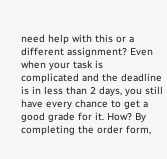need help with this or a different assignment? Even when your task is complicated and the deadline is in less than 2 days, you still have every chance to get a good grade for it. How? By completing the order form,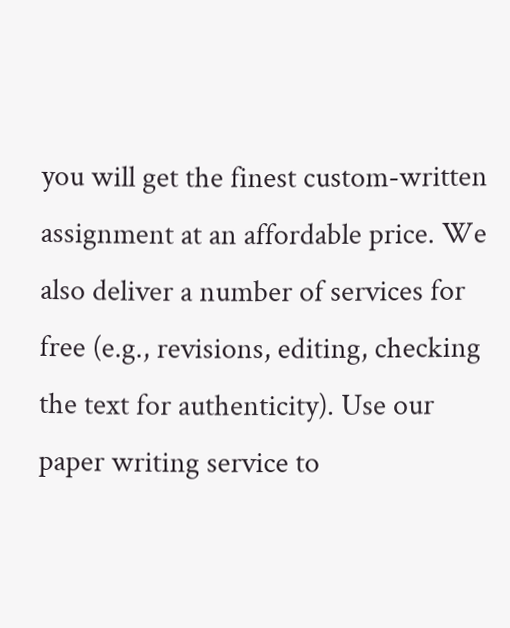you will get the finest custom-written assignment at an affordable price. We also deliver a number of services for free (e.g., revisions, editing, checking the text for authenticity). Use our paper writing service to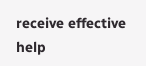receive effective help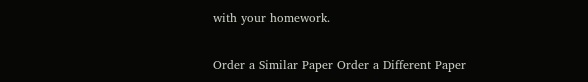with your homework.

Order a Similar Paper Order a Different Paper